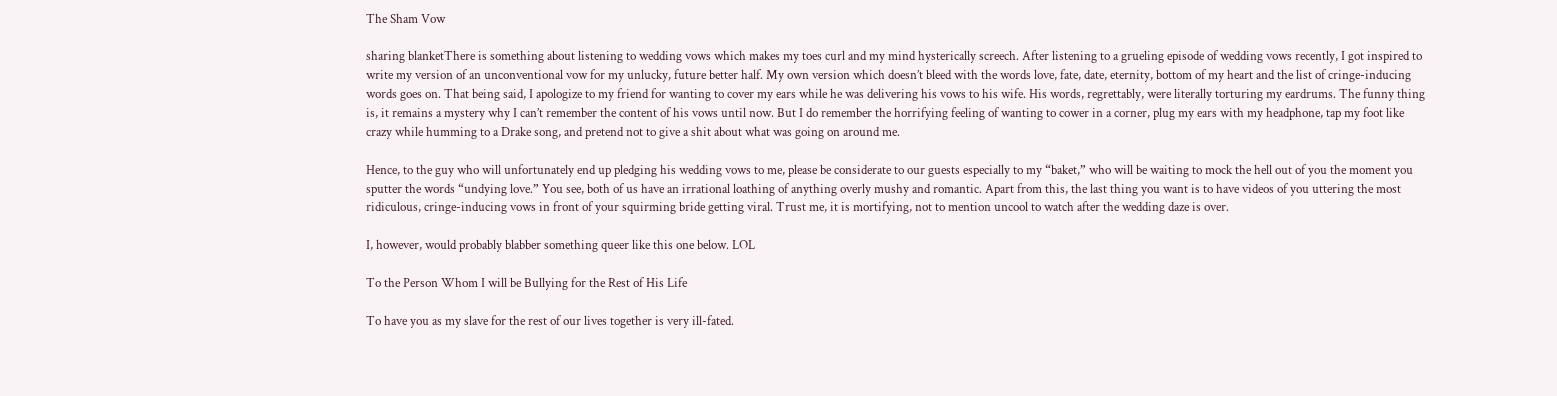The Sham Vow

sharing blanketThere is something about listening to wedding vows which makes my toes curl and my mind hysterically screech. After listening to a grueling episode of wedding vows recently, I got inspired to write my version of an unconventional vow for my unlucky, future better half. My own version which doesn’t bleed with the words love, fate, date, eternity, bottom of my heart and the list of cringe-inducing words goes on. That being said, I apologize to my friend for wanting to cover my ears while he was delivering his vows to his wife. His words, regrettably, were literally torturing my eardrums. The funny thing is, it remains a mystery why I can’t remember the content of his vows until now. But I do remember the horrifying feeling of wanting to cower in a corner, plug my ears with my headphone, tap my foot like crazy while humming to a Drake song, and pretend not to give a shit about what was going on around me.

Hence, to the guy who will unfortunately end up pledging his wedding vows to me, please be considerate to our guests especially to my “baket,” who will be waiting to mock the hell out of you the moment you sputter the words “undying love.” You see, both of us have an irrational loathing of anything overly mushy and romantic. Apart from this, the last thing you want is to have videos of you uttering the most ridiculous, cringe-inducing vows in front of your squirming bride getting viral. Trust me, it is mortifying, not to mention uncool to watch after the wedding daze is over.

I, however, would probably blabber something queer like this one below. LOL

To the Person Whom I will be Bullying for the Rest of His Life

To have you as my slave for the rest of our lives together is very ill-fated.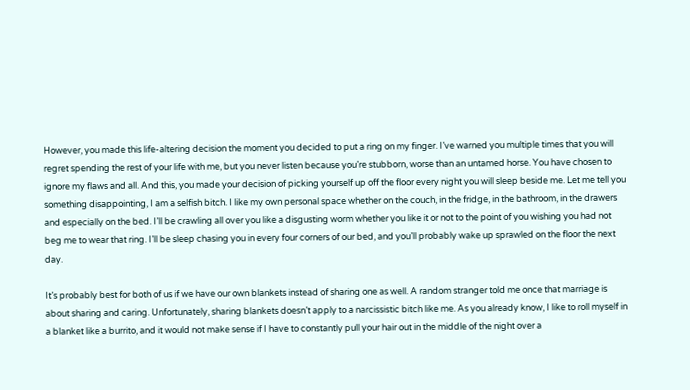However, you made this life-altering decision the moment you decided to put a ring on my finger. I’ve warned you multiple times that you will regret spending the rest of your life with me, but you never listen because you’re stubborn, worse than an untamed horse. You have chosen to ignore my flaws and all. And this, you made your decision of picking yourself up off the floor every night you will sleep beside me. Let me tell you something disappointing, I am a selfish bitch. I like my own personal space whether on the couch, in the fridge, in the bathroom, in the drawers and especially on the bed. I’ll be crawling all over you like a disgusting worm whether you like it or not to the point of you wishing you had not beg me to wear that ring. I’ll be sleep chasing you in every four corners of our bed, and you’ll probably wake up sprawled on the floor the next day.

It’s probably best for both of us if we have our own blankets instead of sharing one as well. A random stranger told me once that marriage is about sharing and caring. Unfortunately, sharing blankets doesn’t apply to a narcissistic bitch like me. As you already know, I like to roll myself in a blanket like a burrito, and it would not make sense if I have to constantly pull your hair out in the middle of the night over a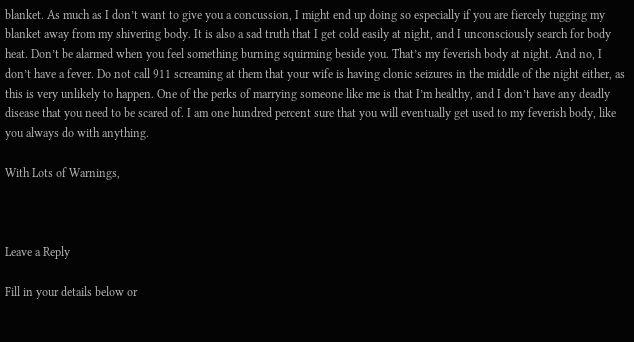blanket. As much as I don’t want to give you a concussion, I might end up doing so especially if you are fiercely tugging my blanket away from my shivering body. It is also a sad truth that I get cold easily at night, and I unconsciously search for body heat. Don’t be alarmed when you feel something burning squirming beside you. That’s my feverish body at night. And no, I don’t have a fever. Do not call 911 screaming at them that your wife is having clonic seizures in the middle of the night either, as this is very unlikely to happen. One of the perks of marrying someone like me is that I’m healthy, and I don’t have any deadly disease that you need to be scared of. I am one hundred percent sure that you will eventually get used to my feverish body, like you always do with anything.

With Lots of Warnings,



Leave a Reply

Fill in your details below or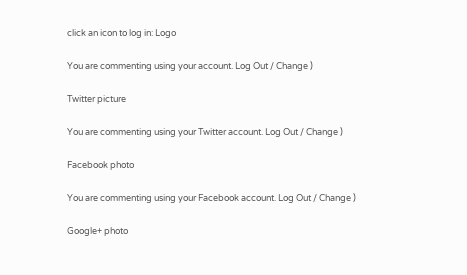click an icon to log in: Logo

You are commenting using your account. Log Out / Change )

Twitter picture

You are commenting using your Twitter account. Log Out / Change )

Facebook photo

You are commenting using your Facebook account. Log Out / Change )

Google+ photo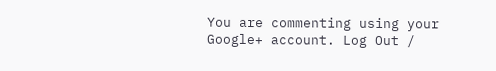You are commenting using your Google+ account. Log Out /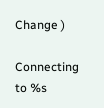Change )

Connecting to %s